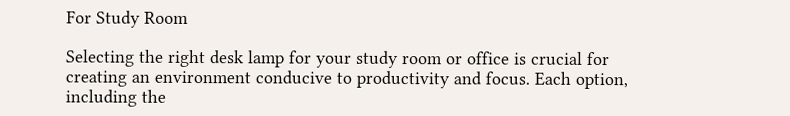For Study Room

Selecting the right desk lamp for your study room or office is crucial for creating an environment conducive to productivity and focus. Each option, including the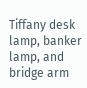Tiffany desk lamp, banker lamp, and bridge arm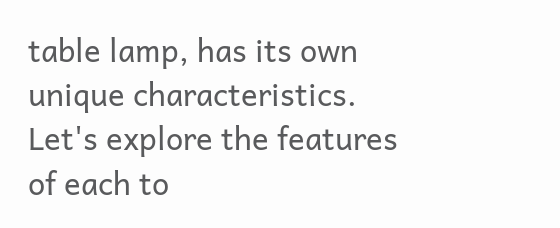table lamp, has its own unique characteristics. Let's explore the features of each to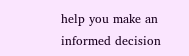help you make an informed decision